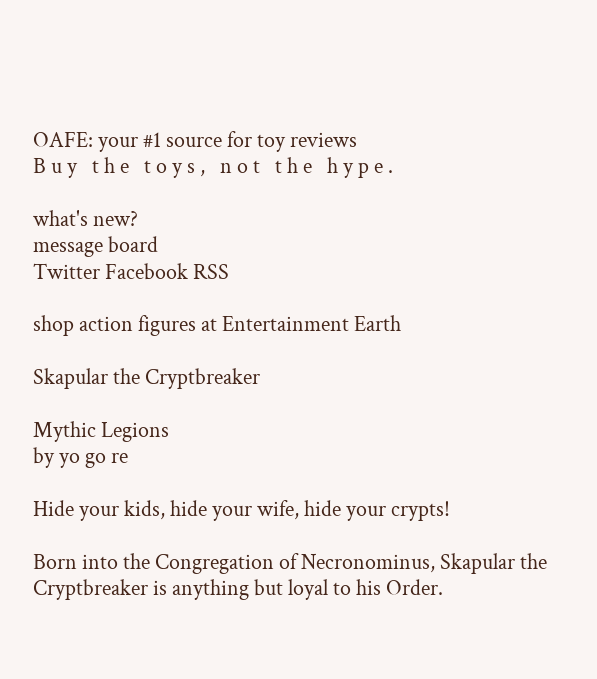OAFE: your #1 source for toy reviews
B u y   t h e   t o y s ,   n o t   t h e   h y p e .

what's new?
message board
Twitter Facebook RSS

shop action figures at Entertainment Earth

Skapular the Cryptbreaker

Mythic Legions
by yo go re

Hide your kids, hide your wife, hide your crypts!

Born into the Congregation of Necronominus, Skapular the Cryptbreaker is anything but loyal to his Order.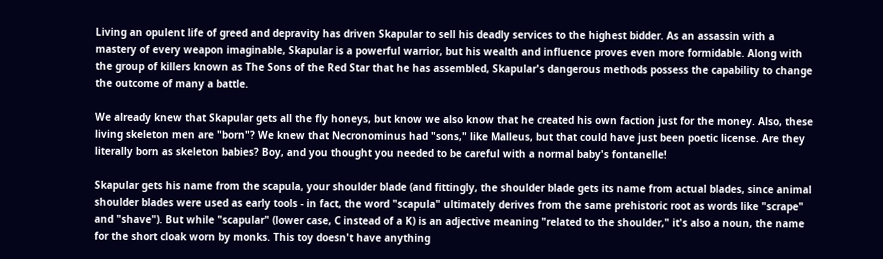Living an opulent life of greed and depravity has driven Skapular to sell his deadly services to the highest bidder. As an assassin with a mastery of every weapon imaginable, Skapular is a powerful warrior, but his wealth and influence proves even more formidable. Along with the group of killers known as The Sons of the Red Star that he has assembled, Skapular's dangerous methods possess the capability to change the outcome of many a battle.

We already knew that Skapular gets all the fly honeys, but know we also know that he created his own faction just for the money. Also, these living skeleton men are "born"? We knew that Necronominus had "sons," like Malleus, but that could have just been poetic license. Are they literally born as skeleton babies? Boy, and you thought you needed to be careful with a normal baby's fontanelle!

Skapular gets his name from the scapula, your shoulder blade (and fittingly, the shoulder blade gets its name from actual blades, since animal shoulder blades were used as early tools - in fact, the word "scapula" ultimately derives from the same prehistoric root as words like "scrape" and "shave"). But while "scapular" (lower case, C instead of a K) is an adjective meaning "related to the shoulder," it's also a noun, the name for the short cloak worn by monks. This toy doesn't have anything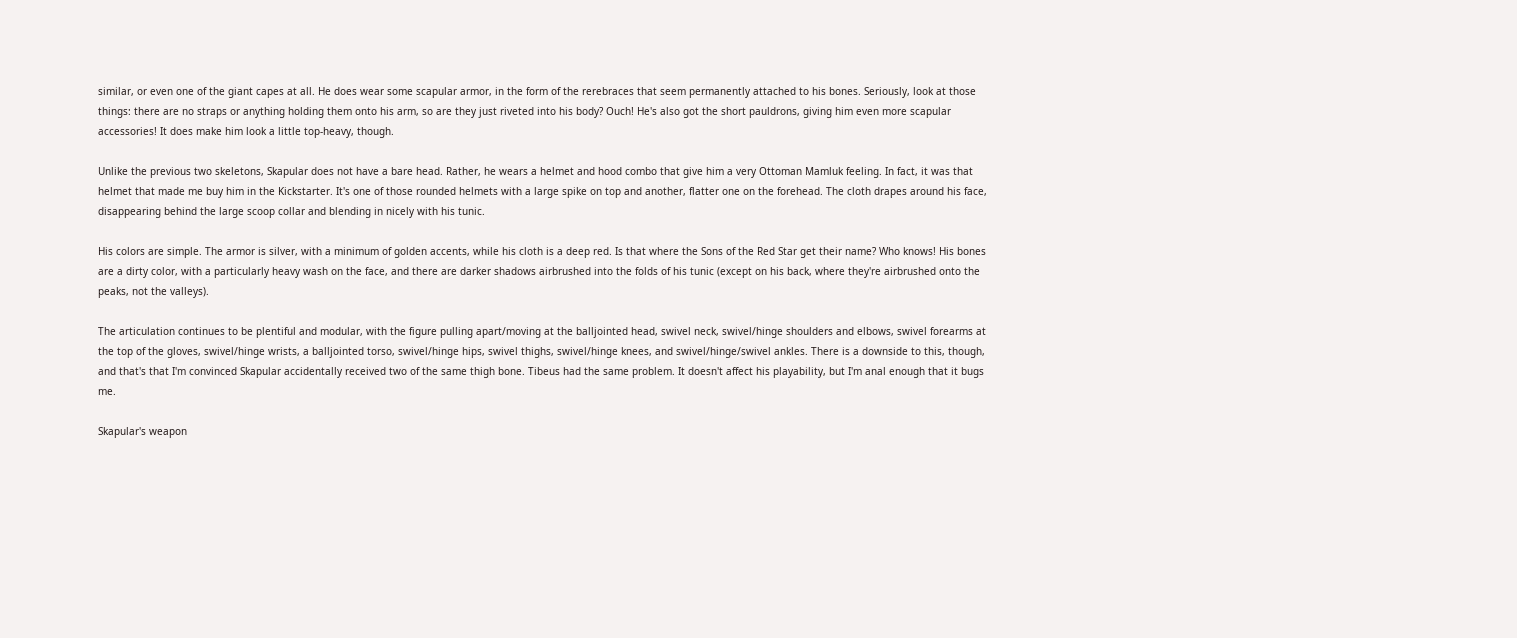similar, or even one of the giant capes at all. He does wear some scapular armor, in the form of the rerebraces that seem permanently attached to his bones. Seriously, look at those things: there are no straps or anything holding them onto his arm, so are they just riveted into his body? Ouch! He's also got the short pauldrons, giving him even more scapular accessories! It does make him look a little top-heavy, though.

Unlike the previous two skeletons, Skapular does not have a bare head. Rather, he wears a helmet and hood combo that give him a very Ottoman Mamluk feeling. In fact, it was that helmet that made me buy him in the Kickstarter. It's one of those rounded helmets with a large spike on top and another, flatter one on the forehead. The cloth drapes around his face, disappearing behind the large scoop collar and blending in nicely with his tunic.

His colors are simple. The armor is silver, with a minimum of golden accents, while his cloth is a deep red. Is that where the Sons of the Red Star get their name? Who knows! His bones are a dirty color, with a particularly heavy wash on the face, and there are darker shadows airbrushed into the folds of his tunic (except on his back, where they're airbrushed onto the peaks, not the valleys).

The articulation continues to be plentiful and modular, with the figure pulling apart/moving at the balljointed head, swivel neck, swivel/hinge shoulders and elbows, swivel forearms at the top of the gloves, swivel/hinge wrists, a balljointed torso, swivel/hinge hips, swivel thighs, swivel/hinge knees, and swivel/hinge/swivel ankles. There is a downside to this, though, and that's that I'm convinced Skapular accidentally received two of the same thigh bone. Tibeus had the same problem. It doesn't affect his playability, but I'm anal enough that it bugs me.

Skapular's weapon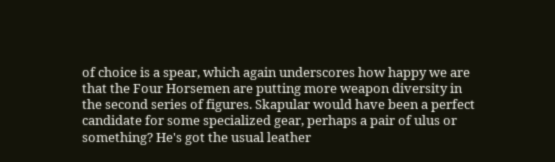of choice is a spear, which again underscores how happy we are that the Four Horsemen are putting more weapon diversity in the second series of figures. Skapular would have been a perfect candidate for some specialized gear, perhaps a pair of ulus or something? He's got the usual leather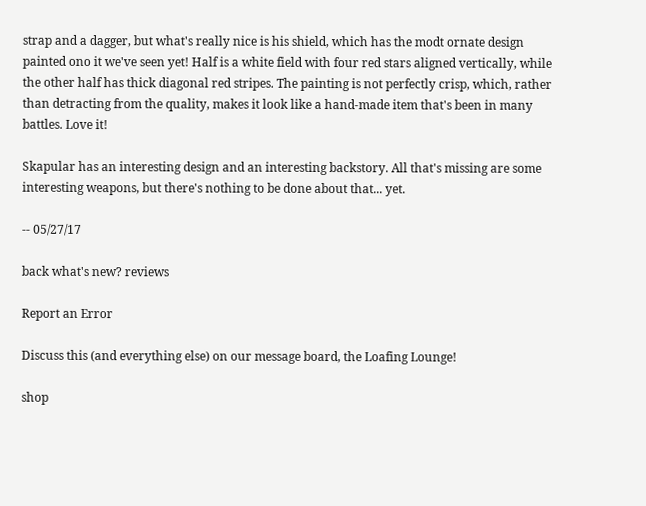strap and a dagger, but what's really nice is his shield, which has the modt ornate design painted ono it we've seen yet! Half is a white field with four red stars aligned vertically, while the other half has thick diagonal red stripes. The painting is not perfectly crisp, which, rather than detracting from the quality, makes it look like a hand-made item that's been in many battles. Love it!

Skapular has an interesting design and an interesting backstory. All that's missing are some interesting weapons, but there's nothing to be done about that... yet.

-- 05/27/17

back what's new? reviews

Report an Error

Discuss this (and everything else) on our message board, the Loafing Lounge!

shop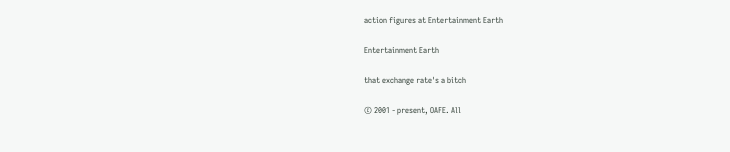action figures at Entertainment Earth

Entertainment Earth

that exchange rate's a bitch

© 2001 - present, OAFE. All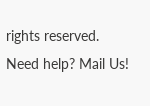rights reserved.
Need help? Mail Us!